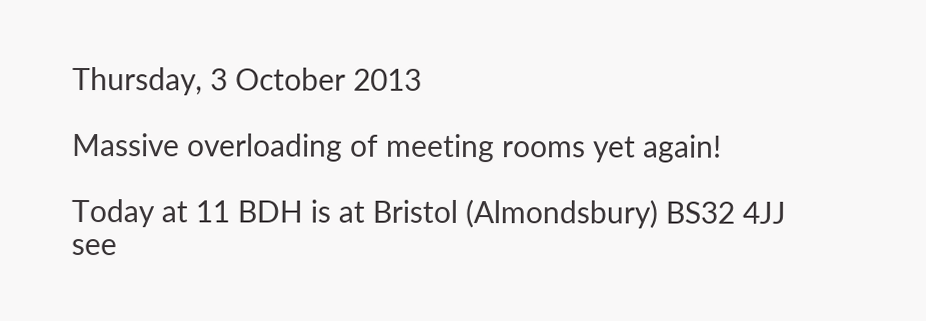Thursday, 3 October 2013

Massive overloading of meeting rooms yet again!

Today at 11 BDH is at Bristol (Almondsbury) BS32 4JJ see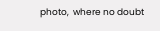photo,  where no doubt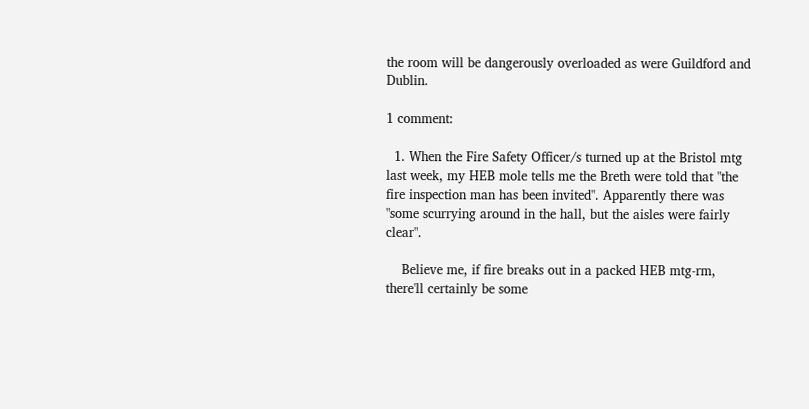the room will be dangerously overloaded as were Guildford and Dublin.

1 comment:

  1. When the Fire Safety Officer/s turned up at the Bristol mtg last week, my HEB mole tells me the Breth were told that "the fire inspection man has been invited". Apparently there was "some scurrying around in the hall, but the aisles were fairly clear".

    Believe me, if fire breaks out in a packed HEB mtg-rm, there'll certainly be some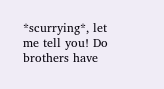*scurrying*, let me tell you! Do brothers have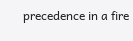precedence in a fire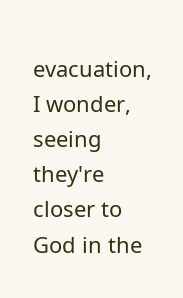evacuation, I wonder, seeing they're closer to God in the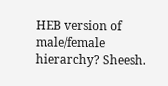HEB version of male/female hierarchy? Sheesh.